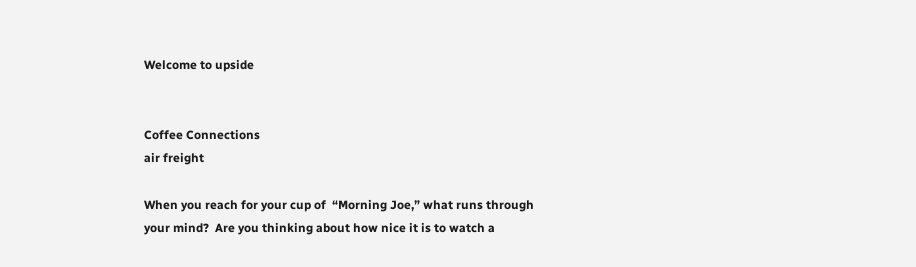Welcome to upside


Coffee Connections
air freight

When you reach for your cup of  “Morning Joe,” what runs through your mind?  Are you thinking about how nice it is to watch a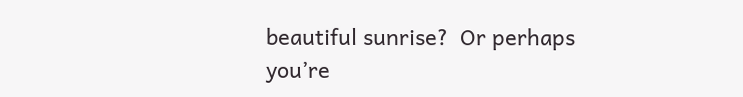beautiful sunrise?  Or perhaps you’re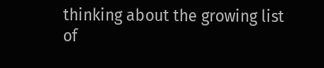thinking about the growing list of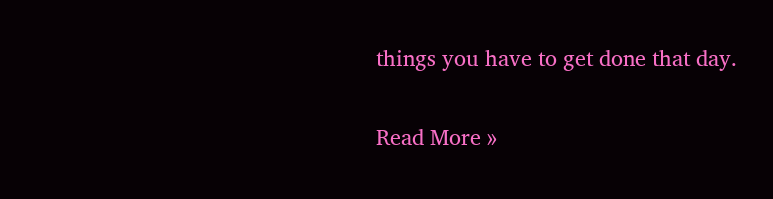things you have to get done that day.

Read More »